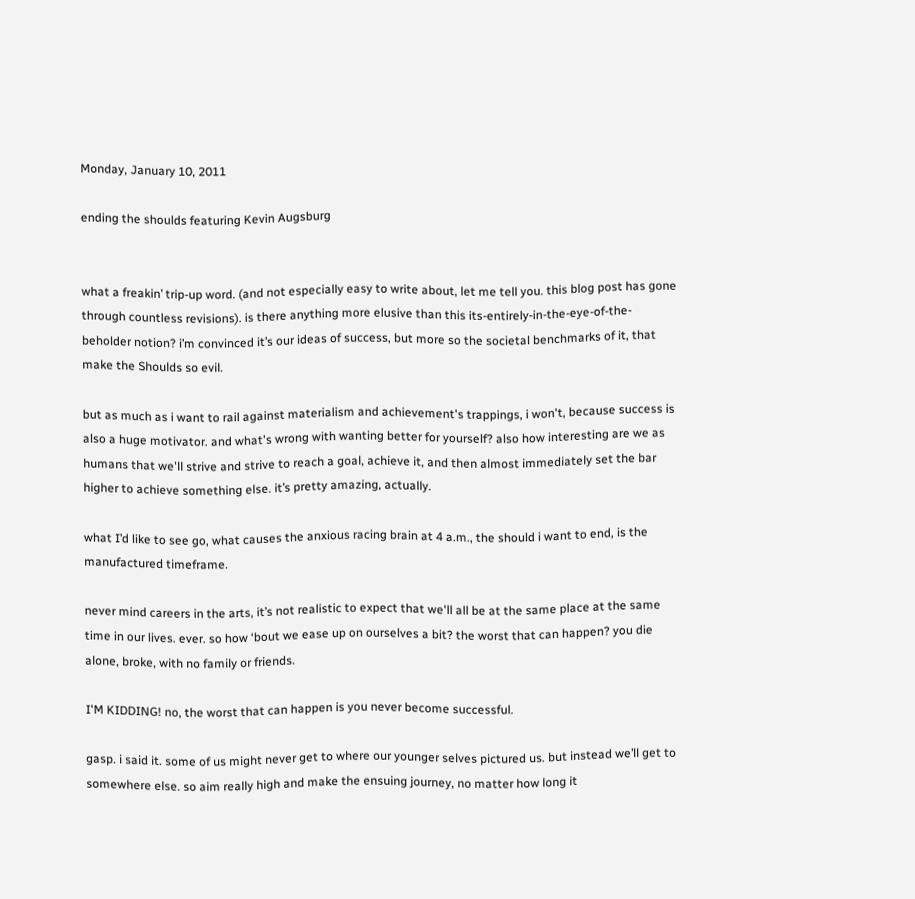Monday, January 10, 2011

ending the shoulds featuring Kevin Augsburg


what a freakin’ trip-up word. (and not especially easy to write about, let me tell you. this blog post has gone through countless revisions). is there anything more elusive than this its-entirely-in-the-eye-of-the-beholder notion? i’m convinced it’s our ideas of success, but more so the societal benchmarks of it, that make the Shoulds so evil.

but as much as i want to rail against materialism and achievement's trappings, i won't, because success is also a huge motivator. and what's wrong with wanting better for yourself? also how interesting are we as humans that we'll strive and strive to reach a goal, achieve it, and then almost immediately set the bar higher to achieve something else. it’s pretty amazing, actually.

what I’d like to see go, what causes the anxious racing brain at 4 a.m., the should i want to end, is the manufactured timeframe.

never mind careers in the arts, it’s not realistic to expect that we'll all be at the same place at the same time in our lives. ever. so how ‘bout we ease up on ourselves a bit? the worst that can happen? you die alone, broke, with no family or friends.

I'M KIDDING! no, the worst that can happen is you never become successful.

gasp. i said it. some of us might never get to where our younger selves pictured us. but instead we’ll get to somewhere else. so aim really high and make the ensuing journey, no matter how long it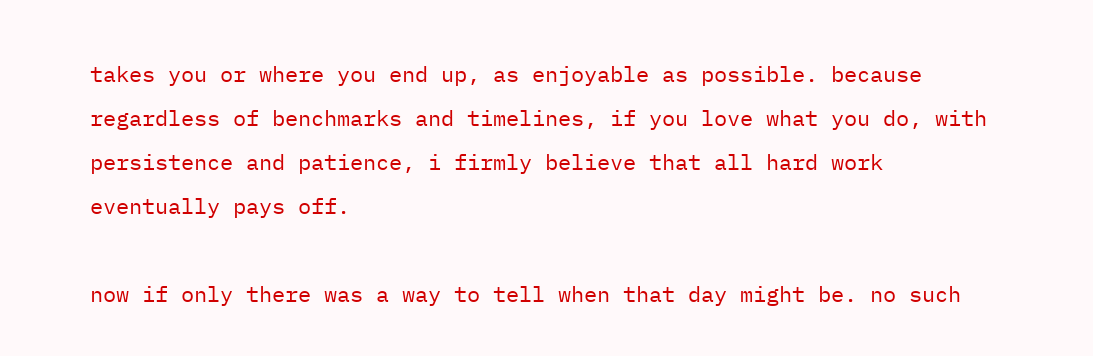takes you or where you end up, as enjoyable as possible. because regardless of benchmarks and timelines, if you love what you do, with persistence and patience, i firmly believe that all hard work eventually pays off.

now if only there was a way to tell when that day might be. no such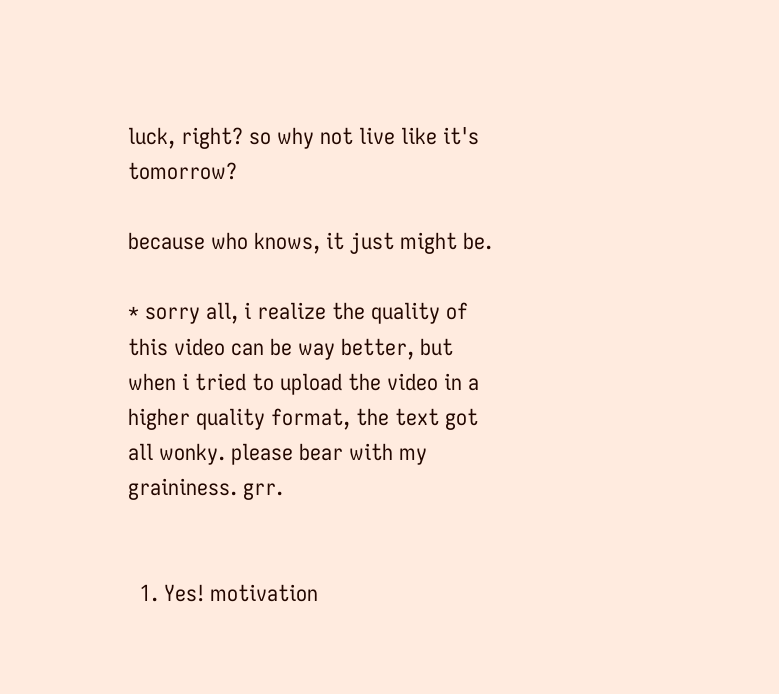luck, right? so why not live like it's tomorrow?

because who knows, it just might be.

* sorry all, i realize the quality of this video can be way better, but when i tried to upload the video in a higher quality format, the text got all wonky. please bear with my graininess. grr.


  1. Yes! motivation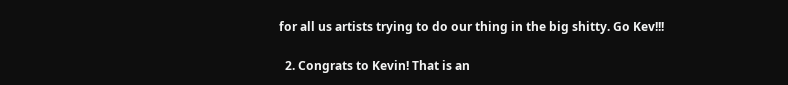for all us artists trying to do our thing in the big shitty. Go Kev!!!

  2. Congrats to Kevin! That is an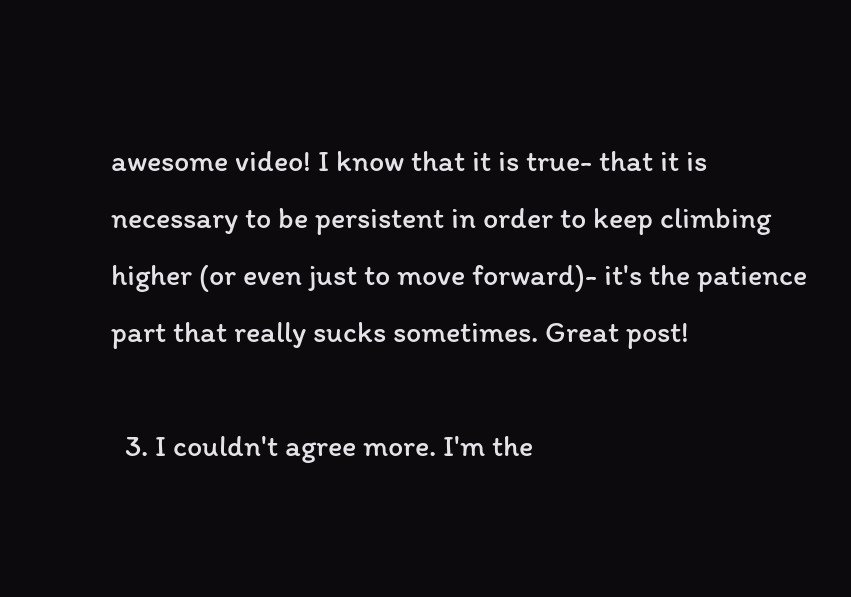awesome video! I know that it is true- that it is necessary to be persistent in order to keep climbing higher (or even just to move forward)- it's the patience part that really sucks sometimes. Great post!

  3. I couldn't agree more. I'm the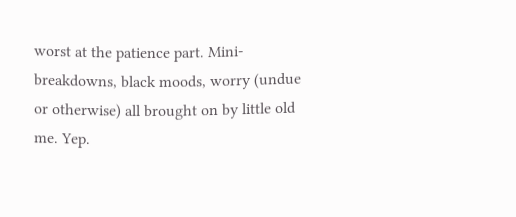worst at the patience part. Mini-breakdowns, black moods, worry (undue or otherwise) all brought on by little old me. Yep.